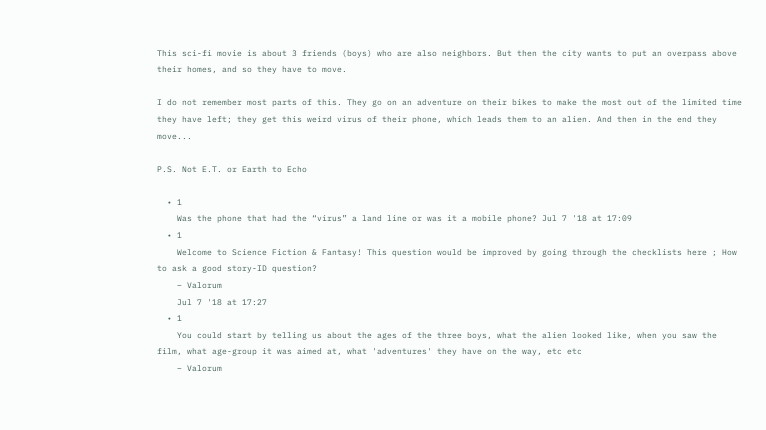This sci-fi movie is about 3 friends (boys) who are also neighbors. But then the city wants to put an overpass above their homes, and so they have to move.

I do not remember most parts of this. They go on an adventure on their bikes to make the most out of the limited time they have left; they get this weird virus of their phone, which leads them to an alien. And then in the end they move...

P.S. Not E.T. or Earth to Echo

  • 1
    Was the phone that had the “virus” a land line or was it a mobile phone? Jul 7 '18 at 17:09
  • 1
    Welcome to Science Fiction & Fantasy! This question would be improved by going through the checklists here ; How to ask a good story-ID question?
    – Valorum
    Jul 7 '18 at 17:27
  • 1
    You could start by telling us about the ages of the three boys, what the alien looked like, when you saw the film, what age-group it was aimed at, what 'adventures' they have on the way, etc etc
    – Valorum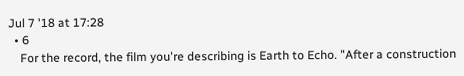Jul 7 '18 at 17:28
  • 6
    For the record, the film you're describing is Earth to Echo. "After a construction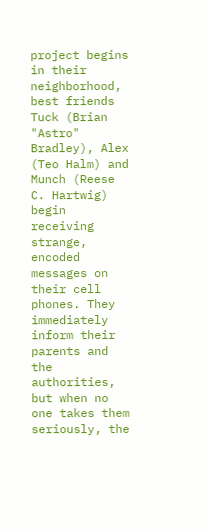project begins in their neighborhood, best friends Tuck (Brian "Astro" Bradley), Alex (Teo Halm) and Munch (Reese C. Hartwig) begin receiving strange, encoded messages on their cell phones. They immediately inform their parents and the authorities, but when no one takes them seriously, the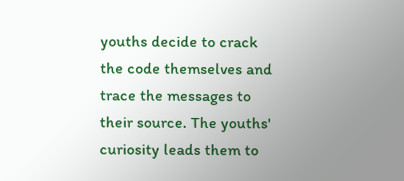youths decide to crack the code themselves and trace the messages to their source. The youths' curiosity leads them to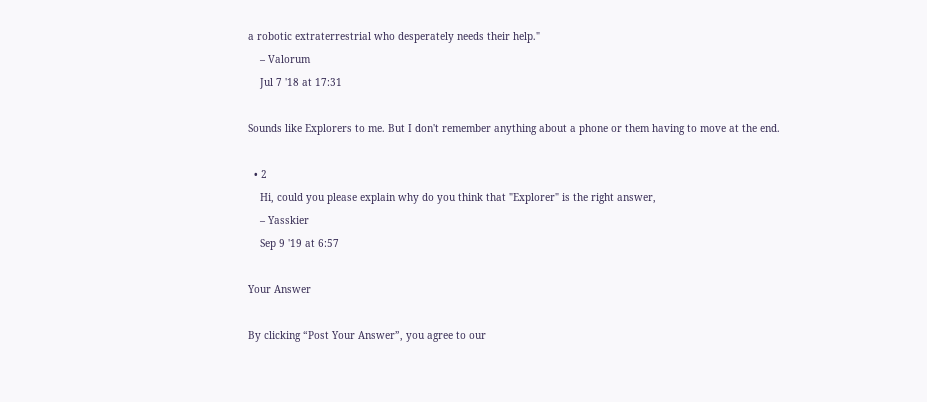a robotic extraterrestrial who desperately needs their help."
    – Valorum
    Jul 7 '18 at 17:31

Sounds like Explorers to me. But I don't remember anything about a phone or them having to move at the end.

  • 2
    Hi, could you please explain why do you think that "Explorer" is the right answer,
    – Yasskier
    Sep 9 '19 at 6:57

Your Answer

By clicking “Post Your Answer”, you agree to our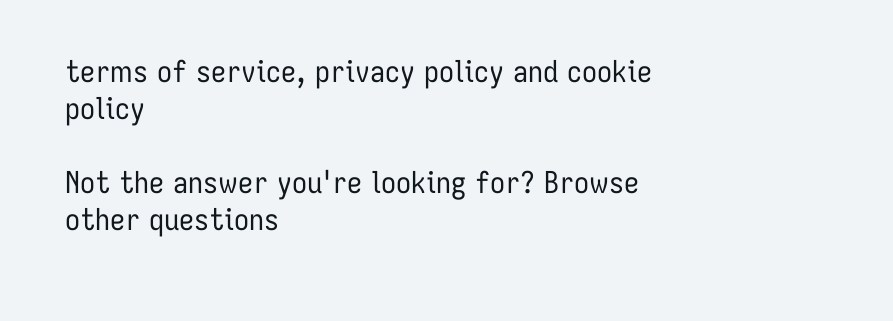terms of service, privacy policy and cookie policy

Not the answer you're looking for? Browse other questions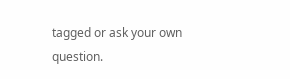tagged or ask your own question.